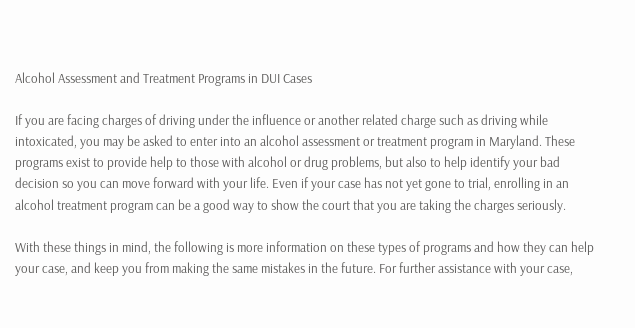Alcohol Assessment and Treatment Programs in DUI Cases

If you are facing charges of driving under the influence or another related charge such as driving while intoxicated, you may be asked to enter into an alcohol assessment or treatment program in Maryland. These programs exist to provide help to those with alcohol or drug problems, but also to help identify your bad decision so you can move forward with your life. Even if your case has not yet gone to trial, enrolling in an alcohol treatment program can be a good way to show the court that you are taking the charges seriously.

With these things in mind, the following is more information on these types of programs and how they can help your case, and keep you from making the same mistakes in the future. For further assistance with your case,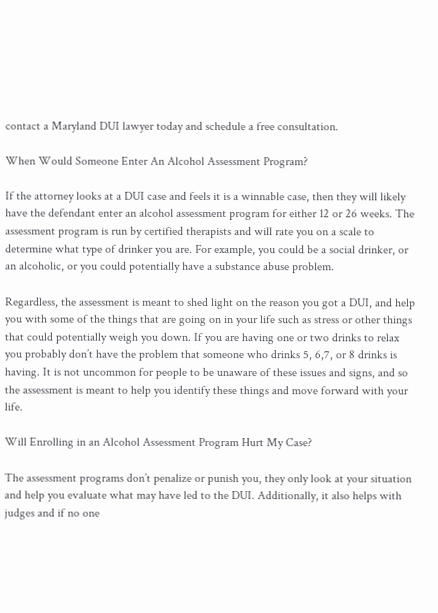contact a Maryland DUI lawyer today and schedule a free consultation.

When Would Someone Enter An Alcohol Assessment Program?

If the attorney looks at a DUI case and feels it is a winnable case, then they will likely have the defendant enter an alcohol assessment program for either 12 or 26 weeks. The assessment program is run by certified therapists and will rate you on a scale to determine what type of drinker you are. For example, you could be a social drinker, or an alcoholic, or you could potentially have a substance abuse problem.

Regardless, the assessment is meant to shed light on the reason you got a DUI, and help you with some of the things that are going on in your life such as stress or other things that could potentially weigh you down. If you are having one or two drinks to relax you probably don’t have the problem that someone who drinks 5, 6,7, or 8 drinks is having. It is not uncommon for people to be unaware of these issues and signs, and so the assessment is meant to help you identify these things and move forward with your life.

Will Enrolling in an Alcohol Assessment Program Hurt My Case?

The assessment programs don’t penalize or punish you, they only look at your situation and help you evaluate what may have led to the DUI. Additionally, it also helps with judges and if no one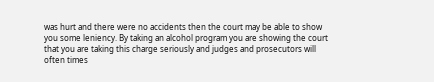was hurt and there were no accidents then the court may be able to show you some leniency. By taking an alcohol program you are showing the court that you are taking this charge seriously and judges and prosecutors will often times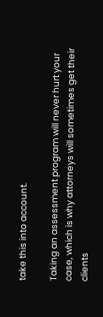take this into account.

Taking an assessment program will never hurt your case, which is why attorneys will sometimes get their clients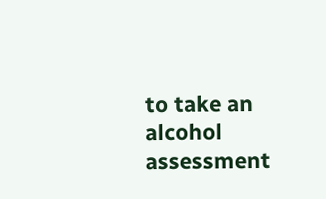to take an alcohol assessment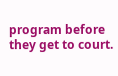program before they get to court.